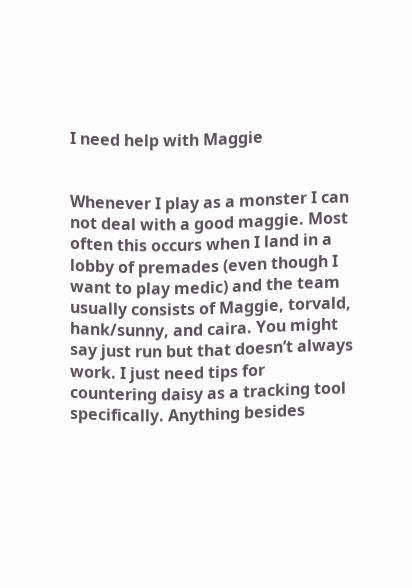I need help with Maggie


Whenever I play as a monster I can not deal with a good maggie. Most often this occurs when I land in a lobby of premades (even though I want to play medic) and the team usually consists of Maggie, torvald, hank/sunny, and caira. You might say just run but that doesn’t always work. I just need tips for countering daisy as a tracking tool specifically. Anything besides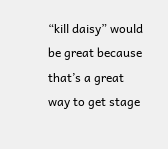“kill daisy” would be great because that’s a great way to get stage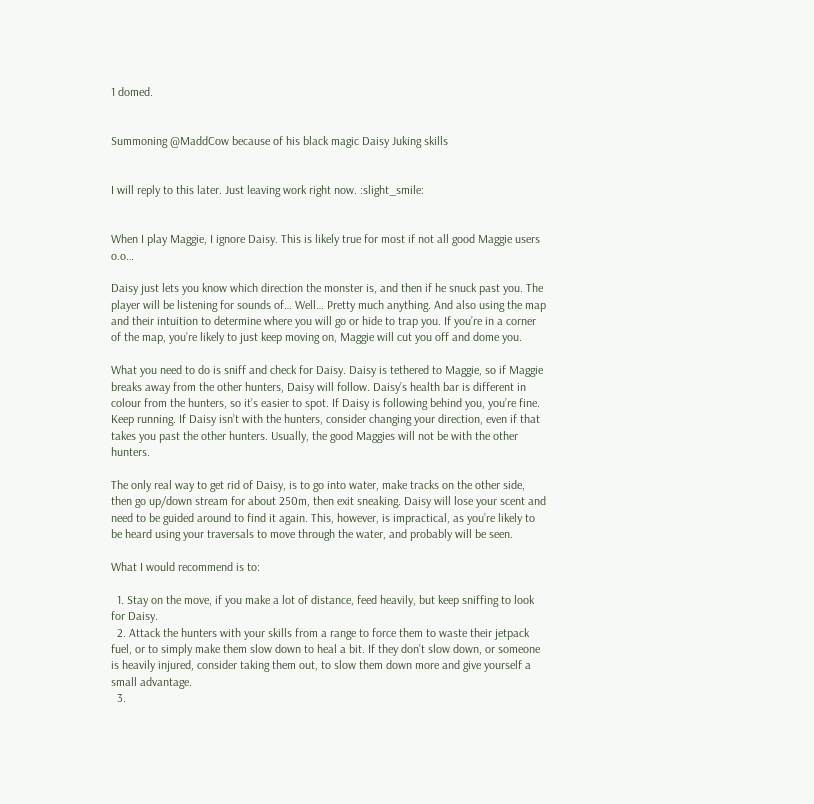1 domed.


Summoning @MaddCow because of his black magic Daisy Juking skills


I will reply to this later. Just leaving work right now. :slight_smile:


When I play Maggie, I ignore Daisy. This is likely true for most if not all good Maggie users o.o…

Daisy just lets you know which direction the monster is, and then if he snuck past you. The player will be listening for sounds of… Well… Pretty much anything. And also using the map and their intuition to determine where you will go or hide to trap you. If you’re in a corner of the map, you’re likely to just keep moving on, Maggie will cut you off and dome you.

What you need to do is sniff and check for Daisy. Daisy is tethered to Maggie, so if Maggie breaks away from the other hunters, Daisy will follow. Daisy’s health bar is different in colour from the hunters, so it’s easier to spot. If Daisy is following behind you, you’re fine. Keep running. If Daisy isn’t with the hunters, consider changing your direction, even if that takes you past the other hunters. Usually, the good Maggies will not be with the other hunters.

The only real way to get rid of Daisy, is to go into water, make tracks on the other side, then go up/down stream for about 250m, then exit sneaking. Daisy will lose your scent and need to be guided around to find it again. This, however, is impractical, as you’re likely to be heard using your traversals to move through the water, and probably will be seen.

What I would recommend is to:

  1. Stay on the move, if you make a lot of distance, feed heavily, but keep sniffing to look for Daisy.
  2. Attack the hunters with your skills from a range to force them to waste their jetpack fuel, or to simply make them slow down to heal a bit. If they don’t slow down, or someone is heavily injured, consider taking them out, to slow them down more and give yourself a small advantage.
  3.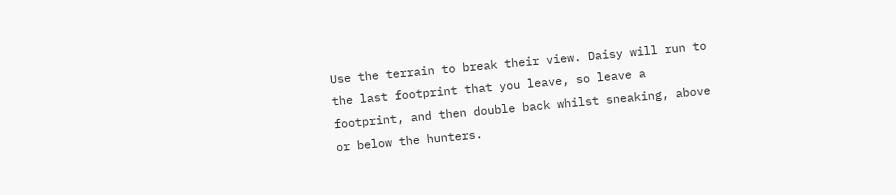Use the terrain to break their view. Daisy will run to the last footprint that you leave, so leave a footprint, and then double back whilst sneaking, above or below the hunters.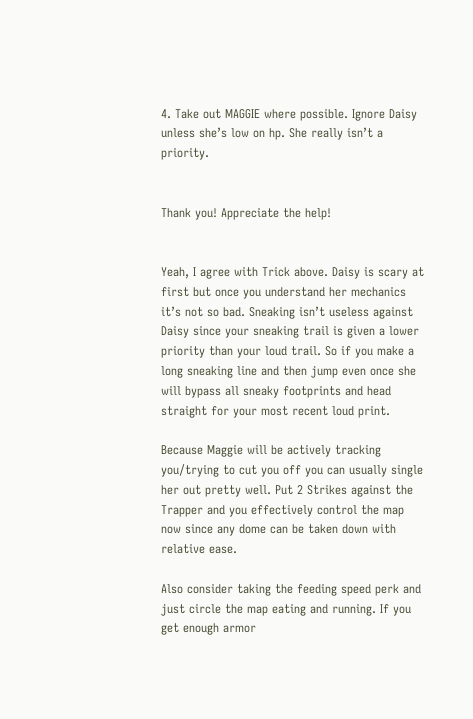4. Take out MAGGIE where possible. Ignore Daisy unless she’s low on hp. She really isn’t a priority.


Thank you! Appreciate the help!


Yeah, I agree with Trick above. Daisy is scary at first but once you understand her mechanics it’s not so bad. Sneaking isn’t useless against Daisy since your sneaking trail is given a lower priority than your loud trail. So if you make a long sneaking line and then jump even once she will bypass all sneaky footprints and head straight for your most recent loud print.

Because Maggie will be actively tracking you/trying to cut you off you can usually single her out pretty well. Put 2 Strikes against the Trapper and you effectively control the map now since any dome can be taken down with relative ease.

Also consider taking the feeding speed perk and just circle the map eating and running. If you get enough armor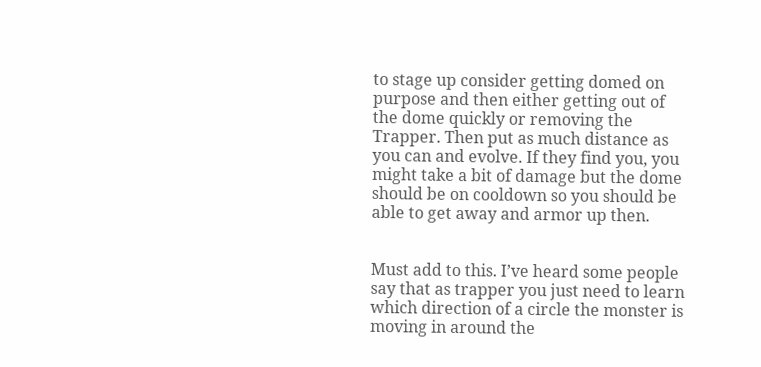to stage up consider getting domed on purpose and then either getting out of the dome quickly or removing the Trapper. Then put as much distance as you can and evolve. If they find you, you might take a bit of damage but the dome should be on cooldown so you should be able to get away and armor up then.


Must add to this. I’ve heard some people say that as trapper you just need to learn which direction of a circle the monster is moving in around the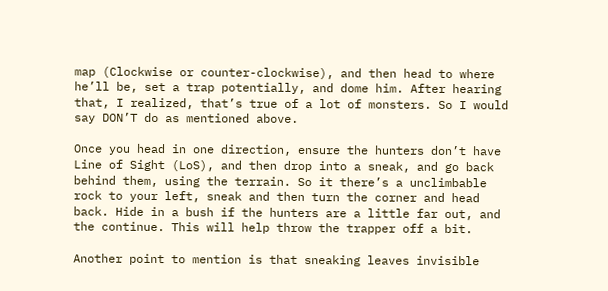map (Clockwise or counter-clockwise), and then head to where he’ll be, set a trap potentially, and dome him. After hearing that, I realized, that’s true of a lot of monsters. So I would say DON’T do as mentioned above.

Once you head in one direction, ensure the hunters don’t have Line of Sight (LoS), and then drop into a sneak, and go back behind them, using the terrain. So it there’s a unclimbable rock to your left, sneak and then turn the corner and head back. Hide in a bush if the hunters are a little far out, and the continue. This will help throw the trapper off a bit.

Another point to mention is that sneaking leaves invisible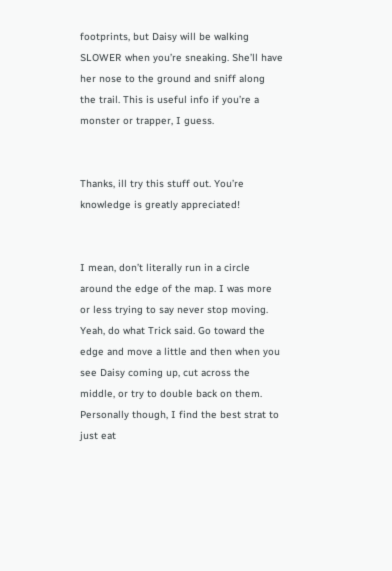footprints, but Daisy will be walking SLOWER when you’re sneaking. She’ll have her nose to the ground and sniff along the trail. This is useful info if you’re a monster or trapper, I guess.


Thanks, ill try this stuff out. You’re knowledge is greatly appreciated!


I mean, don’t literally run in a circle around the edge of the map. I was more or less trying to say never stop moving. Yeah, do what Trick said. Go toward the edge and move a little and then when you see Daisy coming up, cut across the middle, or try to double back on them. Personally though, I find the best strat to just eat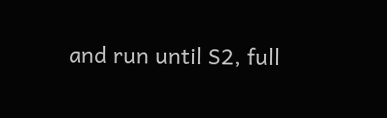and run until S2, full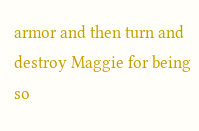armor and then turn and destroy Maggie for being so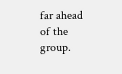far ahead of the group.